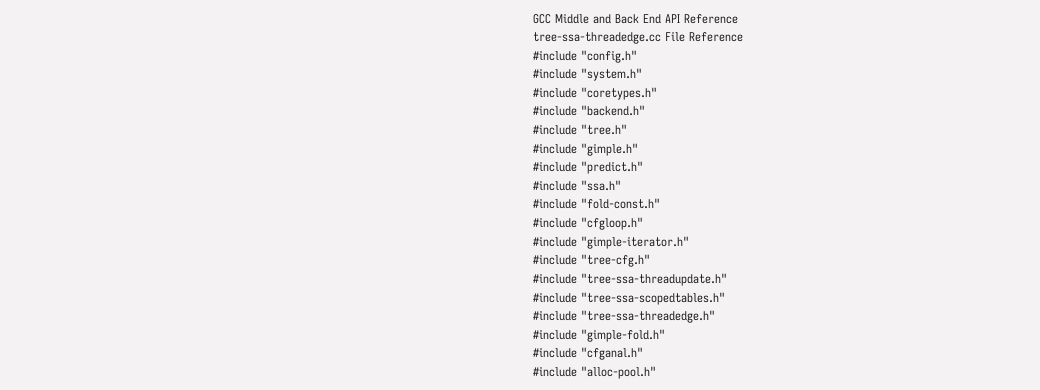GCC Middle and Back End API Reference
tree-ssa-threadedge.cc File Reference
#include "config.h"
#include "system.h"
#include "coretypes.h"
#include "backend.h"
#include "tree.h"
#include "gimple.h"
#include "predict.h"
#include "ssa.h"
#include "fold-const.h"
#include "cfgloop.h"
#include "gimple-iterator.h"
#include "tree-cfg.h"
#include "tree-ssa-threadupdate.h"
#include "tree-ssa-scopedtables.h"
#include "tree-ssa-threadedge.h"
#include "gimple-fold.h"
#include "cfganal.h"
#include "alloc-pool.h"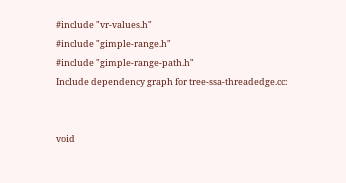#include "vr-values.h"
#include "gimple-range.h"
#include "gimple-range-path.h"
Include dependency graph for tree-ssa-threadedge.cc:


void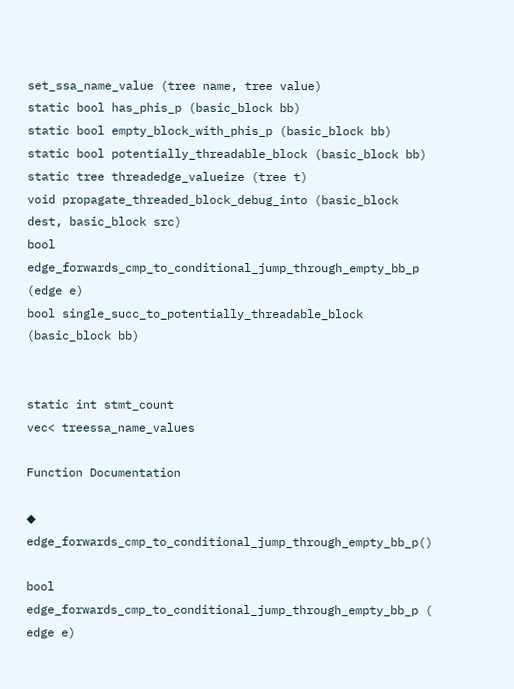set_ssa_name_value (tree name, tree value)
static bool has_phis_p (basic_block bb)
static bool empty_block_with_phis_p (basic_block bb)
static bool potentially_threadable_block (basic_block bb)
static tree threadedge_valueize (tree t)
void propagate_threaded_block_debug_into (basic_block dest, basic_block src)
bool edge_forwards_cmp_to_conditional_jump_through_empty_bb_p (edge e)
bool single_succ_to_potentially_threadable_block (basic_block bb)


static int stmt_count
vec< treessa_name_values

Function Documentation

◆ edge_forwards_cmp_to_conditional_jump_through_empty_bb_p()

bool edge_forwards_cmp_to_conditional_jump_through_empty_bb_p ( edge e)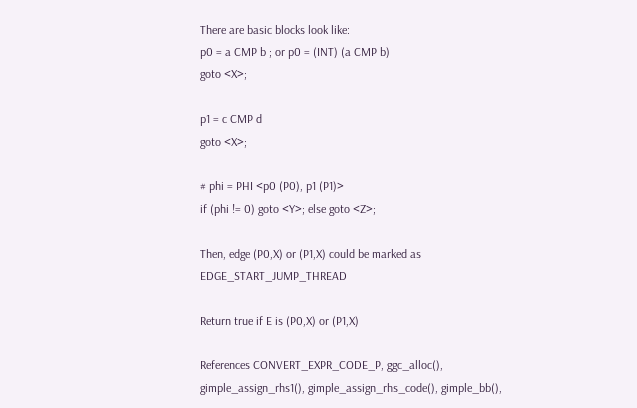There are basic blocks look like:
p0 = a CMP b ; or p0 = (INT) (a CMP b)
goto <X>;

p1 = c CMP d
goto <X>;

# phi = PHI <p0 (P0), p1 (P1)>
if (phi != 0) goto <Y>; else goto <Z>;

Then, edge (P0,X) or (P1,X) could be marked as EDGE_START_JUMP_THREAD

Return true if E is (P0,X) or (P1,X)

References CONVERT_EXPR_CODE_P, ggc_alloc(), gimple_assign_rhs1(), gimple_assign_rhs_code(), gimple_bb(),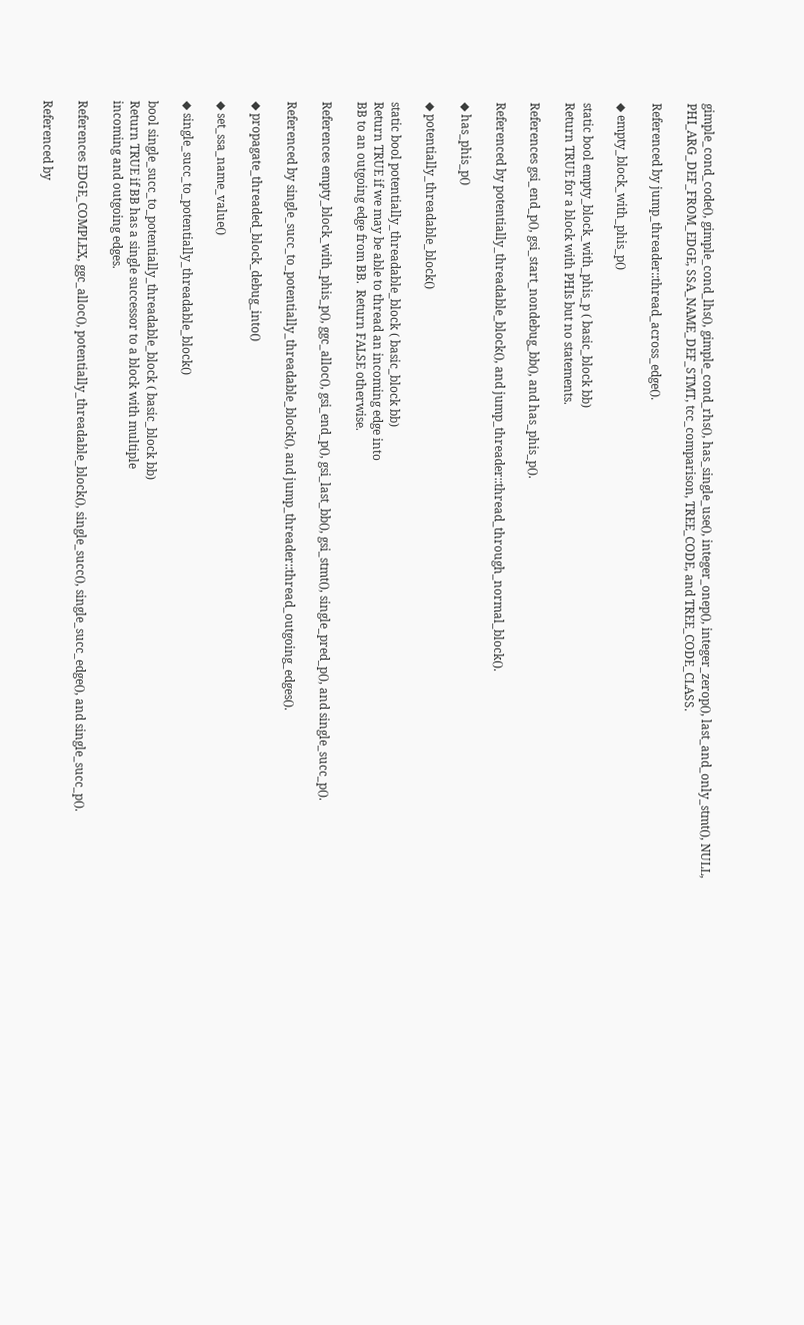gimple_cond_code(), gimple_cond_lhs(), gimple_cond_rhs(), has_single_use(), integer_onep(), integer_zerop(), last_and_only_stmt(), NULL, PHI_ARG_DEF_FROM_EDGE, SSA_NAME_DEF_STMT, tcc_comparison, TREE_CODE, and TREE_CODE_CLASS.

Referenced by jump_threader::thread_across_edge().

◆ empty_block_with_phis_p()

static bool empty_block_with_phis_p ( basic_block bb)
Return TRUE for a block with PHIs but no statements.

References gsi_end_p(), gsi_start_nondebug_bb(), and has_phis_p().

Referenced by potentially_threadable_block(), and jump_threader::thread_through_normal_block().

◆ has_phis_p()

◆ potentially_threadable_block()

static bool potentially_threadable_block ( basic_block bb)
Return TRUE if we may be able to thread an incoming edge into
BB to an outgoing edge from BB.  Return FALSE otherwise.

References empty_block_with_phis_p(), ggc_alloc(), gsi_end_p(), gsi_last_bb(), gsi_stmt(), single_pred_p(), and single_succ_p().

Referenced by single_succ_to_potentially_threadable_block(), and jump_threader::thread_outgoing_edges().

◆ propagate_threaded_block_debug_into()

◆ set_ssa_name_value()

◆ single_succ_to_potentially_threadable_block()

bool single_succ_to_potentially_threadable_block ( basic_block bb)
Return TRUE if BB has a single successor to a block with multiple
incoming and outgoing edges.

References EDGE_COMPLEX, ggc_alloc(), potentially_threadable_block(), single_succ(), single_succ_edge(), and single_succ_p().

Referenced by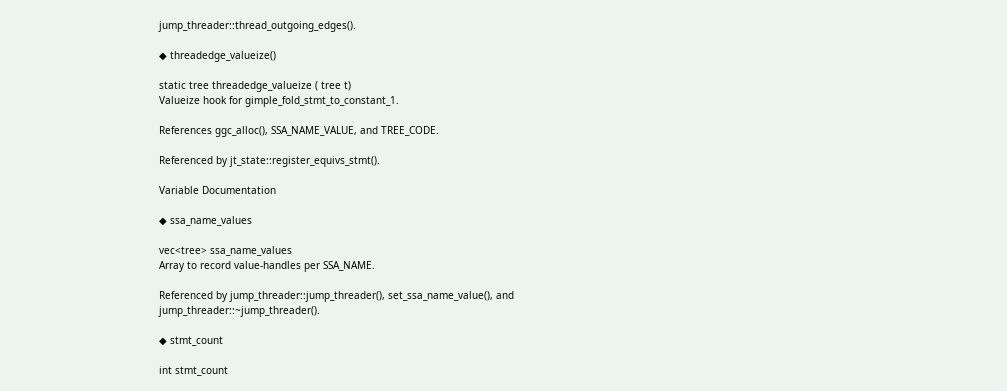jump_threader::thread_outgoing_edges().

◆ threadedge_valueize()

static tree threadedge_valueize ( tree t)
Valueize hook for gimple_fold_stmt_to_constant_1.

References ggc_alloc(), SSA_NAME_VALUE, and TREE_CODE.

Referenced by jt_state::register_equivs_stmt().

Variable Documentation

◆ ssa_name_values

vec<tree> ssa_name_values
Array to record value-handles per SSA_NAME.

Referenced by jump_threader::jump_threader(), set_ssa_name_value(), and jump_threader::~jump_threader().

◆ stmt_count

int stmt_count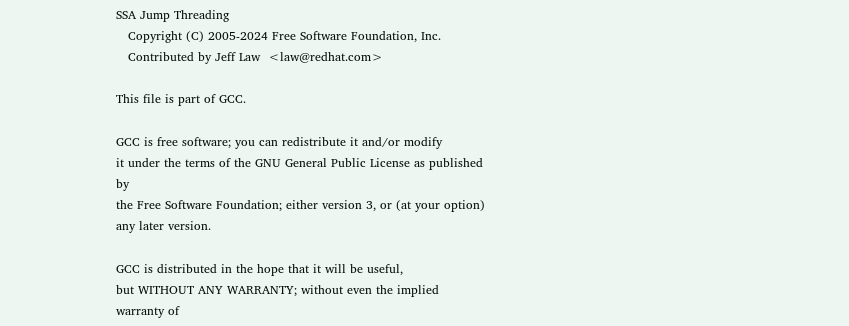SSA Jump Threading
   Copyright (C) 2005-2024 Free Software Foundation, Inc.
   Contributed by Jeff Law  <law@redhat.com>

This file is part of GCC.

GCC is free software; you can redistribute it and/or modify
it under the terms of the GNU General Public License as published by
the Free Software Foundation; either version 3, or (at your option)
any later version.

GCC is distributed in the hope that it will be useful,
but WITHOUT ANY WARRANTY; without even the implied warranty of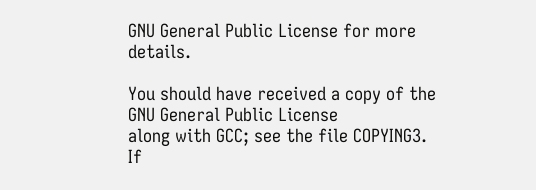GNU General Public License for more details.

You should have received a copy of the GNU General Public License
along with GCC; see the file COPYING3.  If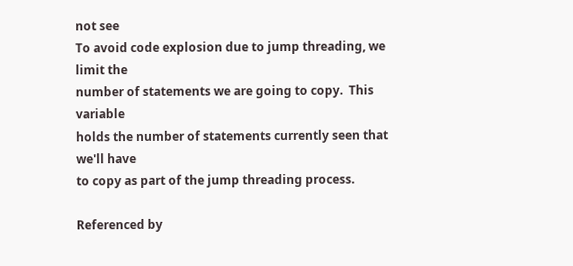not see
To avoid code explosion due to jump threading, we limit the
number of statements we are going to copy.  This variable
holds the number of statements currently seen that we'll have
to copy as part of the jump threading process.

Referenced by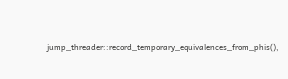jump_threader::record_temporary_equivalences_from_phis(),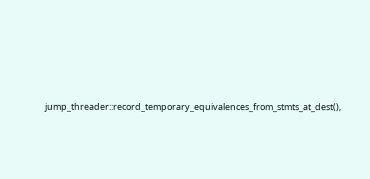jump_threader::record_temporary_equivalences_from_stmts_at_dest(),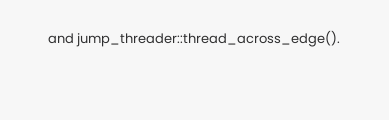and jump_threader::thread_across_edge().